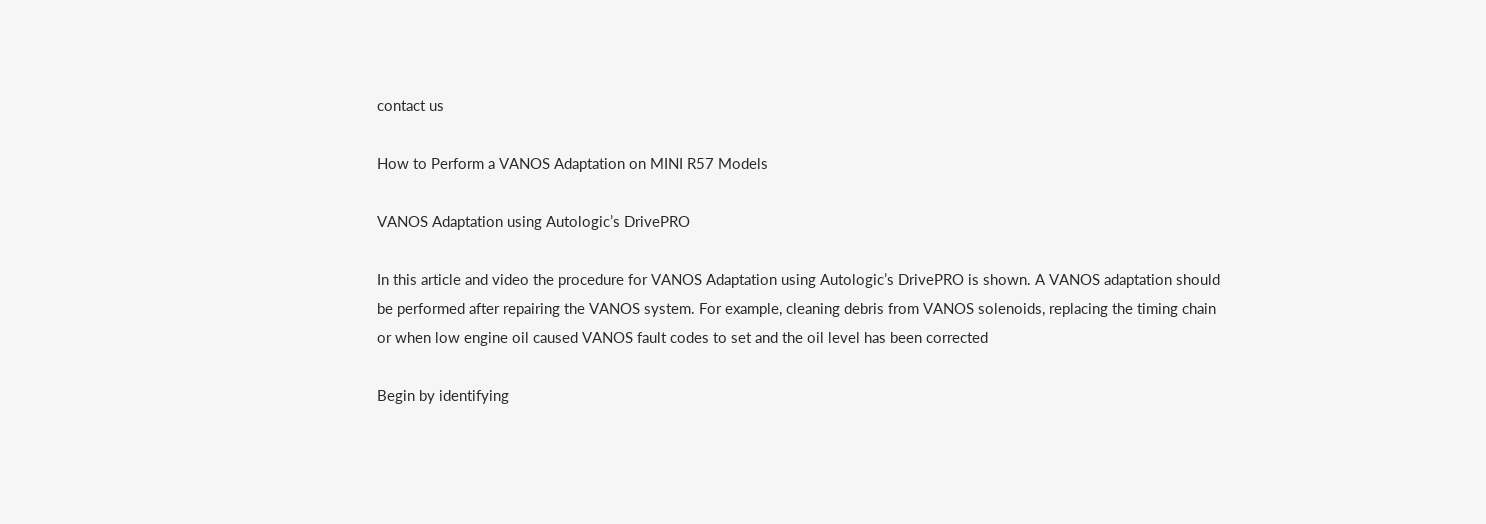contact us

How to Perform a VANOS Adaptation on MINI R57 Models

VANOS Adaptation using Autologic’s DrivePRO

In this article and video the procedure for VANOS Adaptation using Autologic’s DrivePRO is shown. A VANOS adaptation should be performed after repairing the VANOS system. For example, cleaning debris from VANOS solenoids, replacing the timing chain or when low engine oil caused VANOS fault codes to set and the oil level has been corrected

Begin by identifying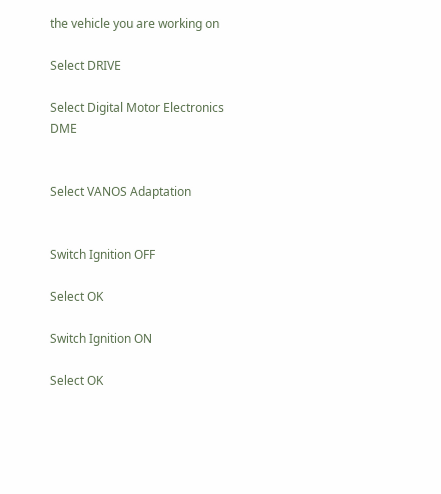the vehicle you are working on

Select DRIVE

Select Digital Motor Electronics DME


Select VANOS Adaptation


Switch Ignition OFF

Select OK

Switch Ignition ON

Select OK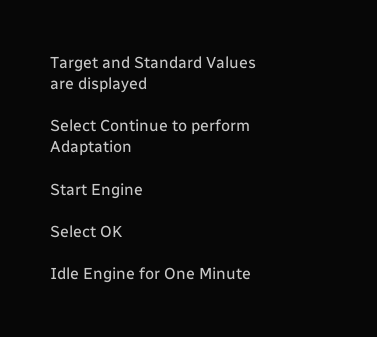Target and Standard Values are displayed

Select Continue to perform Adaptation

Start Engine

Select OK

Idle Engine for One Minute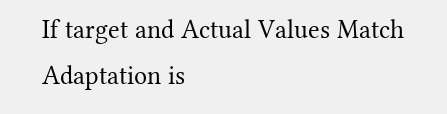If target and Actual Values Match Adaptation is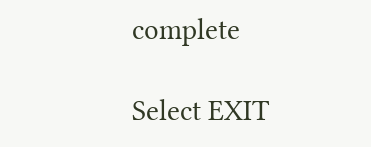complete

Select EXIT